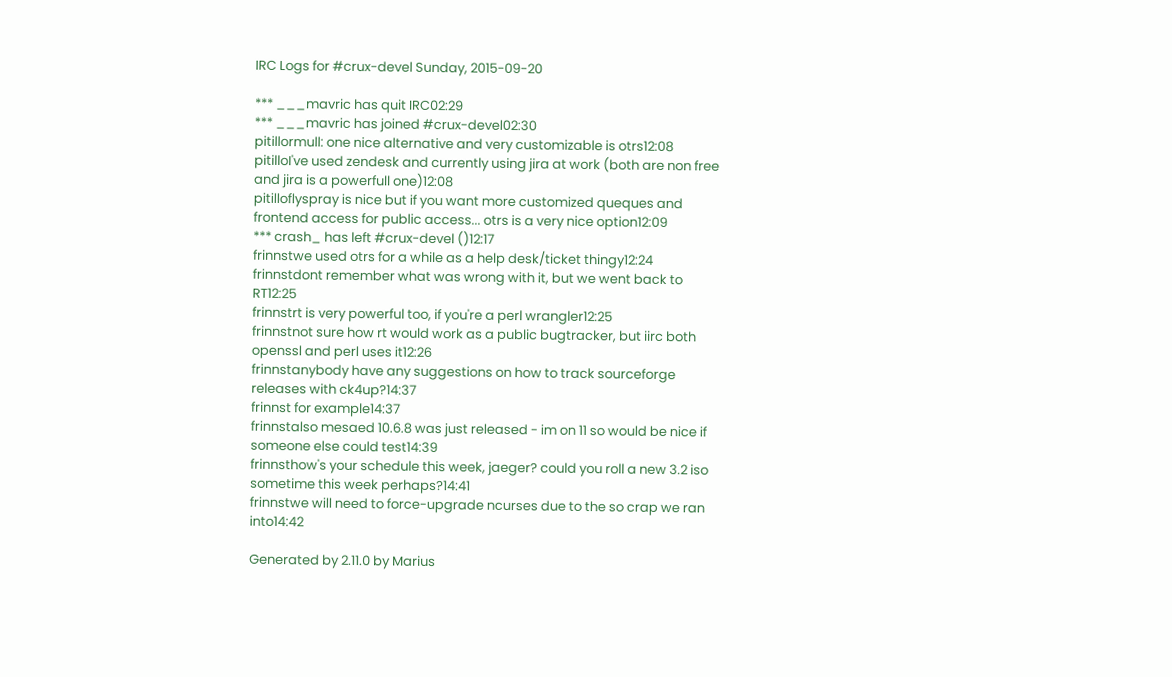IRC Logs for #crux-devel Sunday, 2015-09-20

*** ___mavric has quit IRC02:29
*** ___mavric has joined #crux-devel02:30
pitillormull: one nice alternative and very customizable is otrs12:08
pitilloI've used zendesk and currently using jira at work (both are non free and jira is a powerfull one)12:08
pitilloflyspray is nice but if you want more customized queques and frontend access for public access... otrs is a very nice option12:09
*** crash_ has left #crux-devel ()12:17
frinnstwe used otrs for a while as a help desk/ticket thingy12:24
frinnstdont remember what was wrong with it, but we went back to RT12:25
frinnstrt is very powerful too, if you're a perl wrangler12:25
frinnstnot sure how rt would work as a public bugtracker, but iirc both openssl and perl uses it12:26
frinnstanybody have any suggestions on how to track sourceforge releases with ck4up?14:37
frinnst for example14:37
frinnstalso mesaed 10.6.8 was just released - im on 11 so would be nice if someone else could test14:39
frinnsthow's your schedule this week, jaeger? could you roll a new 3.2 iso sometime this week perhaps?14:41
frinnstwe will need to force-upgrade ncurses due to the so crap we ran into14:42

Generated by 2.11.0 by Marius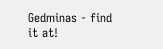Gedminas - find it at!